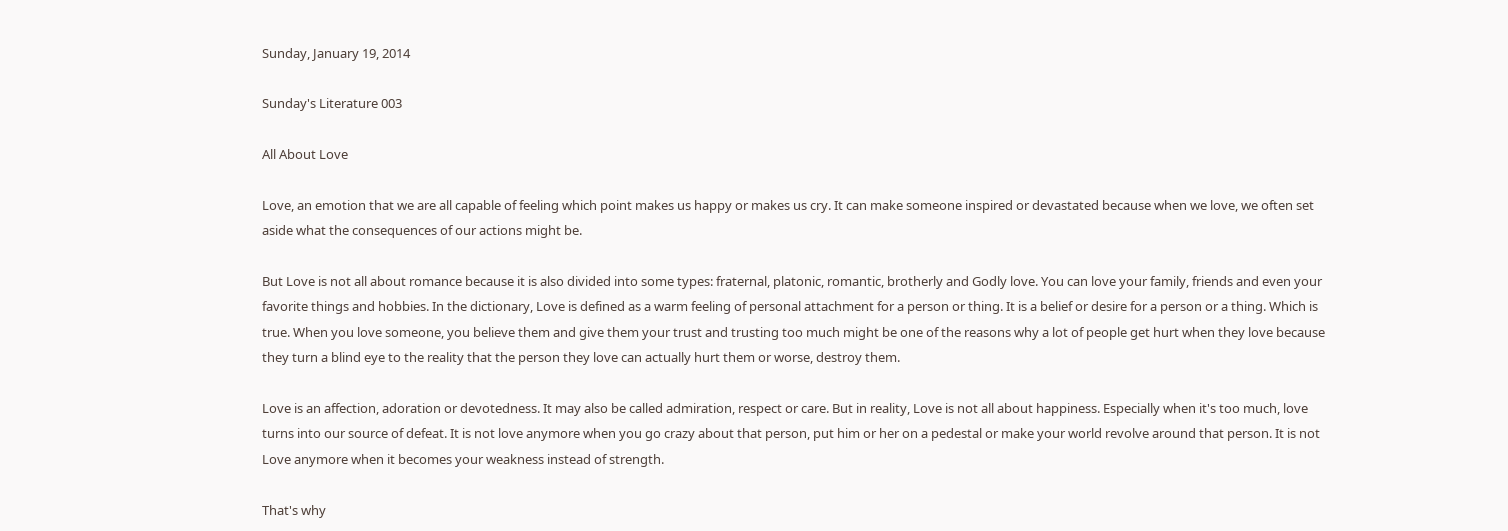Sunday, January 19, 2014

Sunday's Literature 003

All About Love

Love, an emotion that we are all capable of feeling which point makes us happy or makes us cry. It can make someone inspired or devastated because when we love, we often set aside what the consequences of our actions might be.

But Love is not all about romance because it is also divided into some types: fraternal, platonic, romantic, brotherly and Godly love. You can love your family, friends and even your favorite things and hobbies. In the dictionary, Love is defined as a warm feeling of personal attachment for a person or thing. It is a belief or desire for a person or a thing. Which is true. When you love someone, you believe them and give them your trust and trusting too much might be one of the reasons why a lot of people get hurt when they love because they turn a blind eye to the reality that the person they love can actually hurt them or worse, destroy them.

Love is an affection, adoration or devotedness. It may also be called admiration, respect or care. But in reality, Love is not all about happiness. Especially when it's too much, love turns into our source of defeat. It is not love anymore when you go crazy about that person, put him or her on a pedestal or make your world revolve around that person. It is not Love anymore when it becomes your weakness instead of strength.

That's why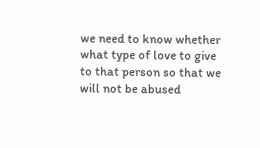we need to know whether what type of love to give to that person so that we will not be abused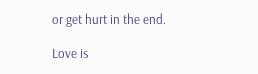or get hurt in the end.

Love is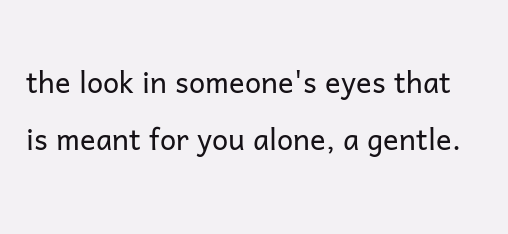the look in someone's eyes that is meant for you alone, a gentle.